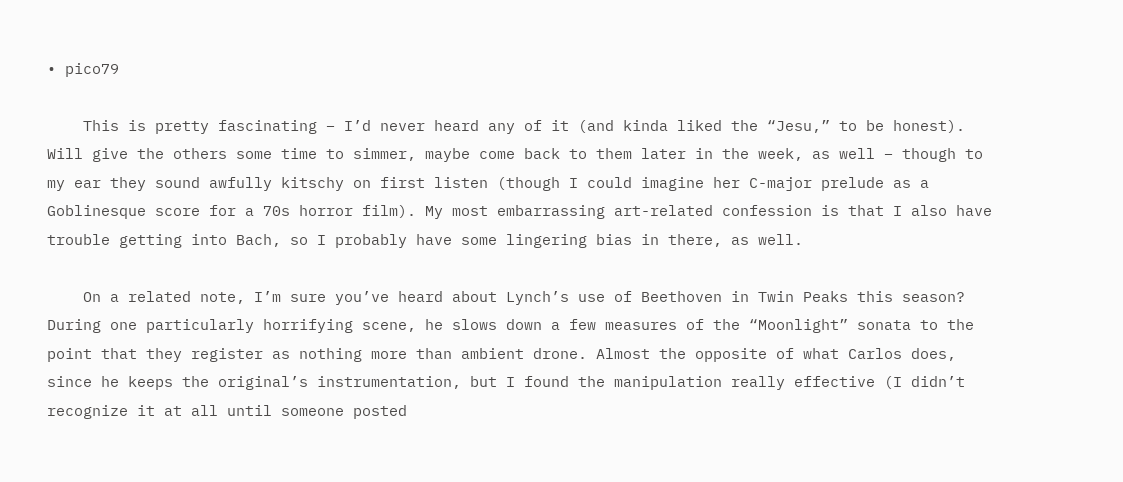• pico79

    This is pretty fascinating – I’d never heard any of it (and kinda liked the “Jesu,” to be honest). Will give the others some time to simmer, maybe come back to them later in the week, as well – though to my ear they sound awfully kitschy on first listen (though I could imagine her C-major prelude as a Goblinesque score for a 70s horror film). My most embarrassing art-related confession is that I also have trouble getting into Bach, so I probably have some lingering bias in there, as well.

    On a related note, I’m sure you’ve heard about Lynch’s use of Beethoven in Twin Peaks this season? During one particularly horrifying scene, he slows down a few measures of the “Moonlight” sonata to the point that they register as nothing more than ambient drone. Almost the opposite of what Carlos does, since he keeps the original’s instrumentation, but I found the manipulation really effective (I didn’t recognize it at all until someone posted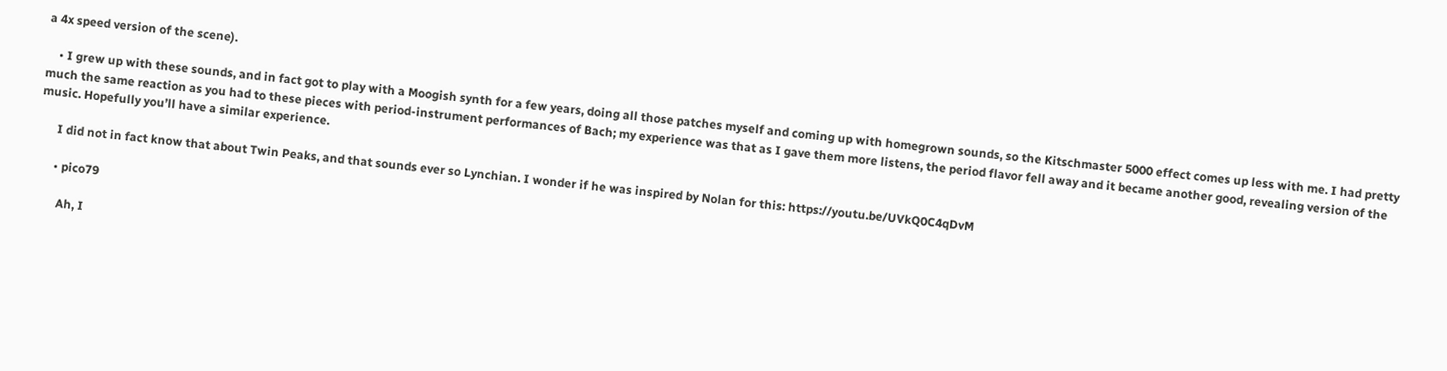a 4x speed version of the scene).

    • I grew up with these sounds, and in fact got to play with a Moogish synth for a few years, doing all those patches myself and coming up with homegrown sounds, so the Kitschmaster 5000 effect comes up less with me. I had pretty much the same reaction as you had to these pieces with period-instrument performances of Bach; my experience was that as I gave them more listens, the period flavor fell away and it became another good, revealing version of the music. Hopefully you’ll have a similar experience.

      I did not in fact know that about Twin Peaks, and that sounds ever so Lynchian. I wonder if he was inspired by Nolan for this: https://youtu.be/UVkQ0C4qDvM

      • pico79

        Ah, I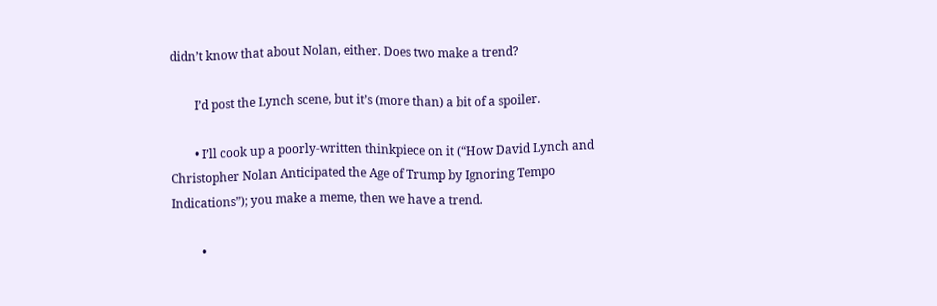didn’t know that about Nolan, either. Does two make a trend?

        I’d post the Lynch scene, but it’s (more than) a bit of a spoiler.

        • I’ll cook up a poorly-written thinkpiece on it (“How David Lynch and Christopher Nolan Anticipated the Age of Trump by Ignoring Tempo Indications”); you make a meme, then we have a trend.

          •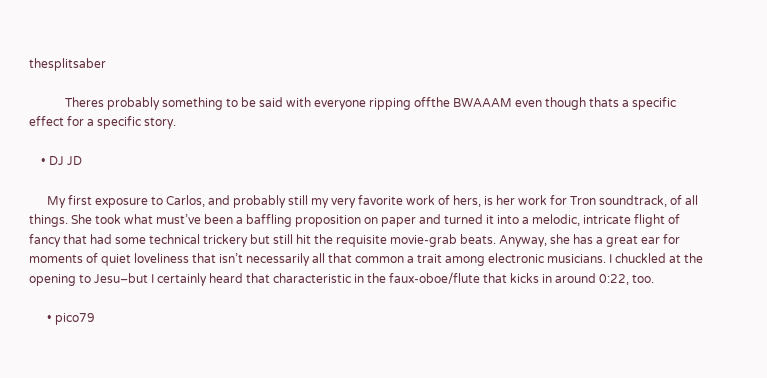thesplitsaber

            Theres probably something to be said with everyone ripping offthe BWAAAM even though thats a specific effect for a specific story.

    • DJ JD

      My first exposure to Carlos, and probably still my very favorite work of hers, is her work for Tron soundtrack, of all things. She took what must’ve been a baffling proposition on paper and turned it into a melodic, intricate flight of fancy that had some technical trickery but still hit the requisite movie-grab beats. Anyway, she has a great ear for moments of quiet loveliness that isn’t necessarily all that common a trait among electronic musicians. I chuckled at the opening to Jesu–but I certainly heard that characteristic in the faux-oboe/flute that kicks in around 0:22, too.

      • pico79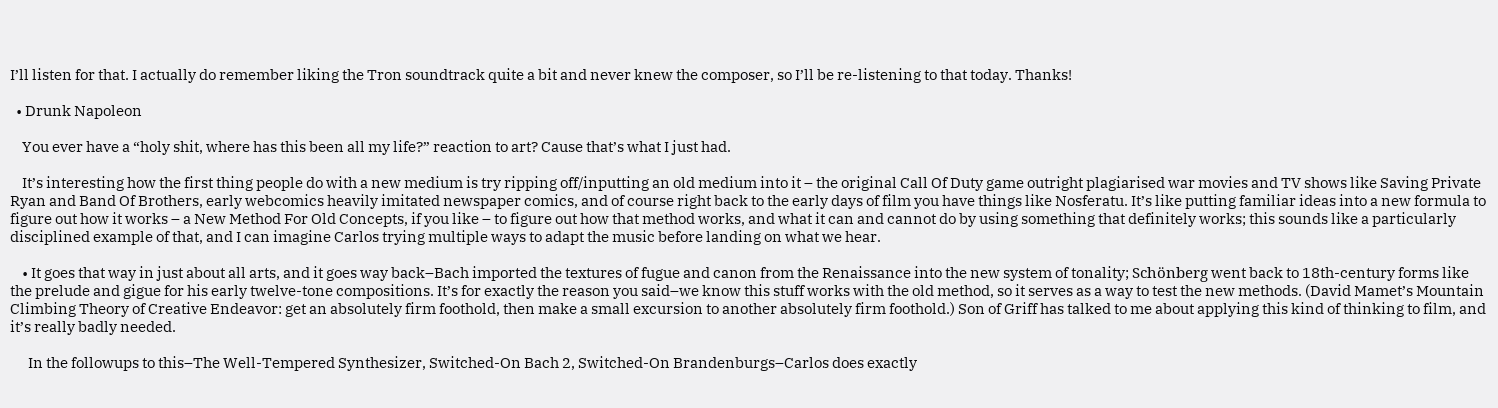I’ll listen for that. I actually do remember liking the Tron soundtrack quite a bit and never knew the composer, so I’ll be re-listening to that today. Thanks!

  • Drunk Napoleon

    You ever have a “holy shit, where has this been all my life?” reaction to art? Cause that’s what I just had.

    It’s interesting how the first thing people do with a new medium is try ripping off/inputting an old medium into it – the original Call Of Duty game outright plagiarised war movies and TV shows like Saving Private Ryan and Band Of Brothers, early webcomics heavily imitated newspaper comics, and of course right back to the early days of film you have things like Nosferatu. It’s like putting familiar ideas into a new formula to figure out how it works – a New Method For Old Concepts, if you like – to figure out how that method works, and what it can and cannot do by using something that definitely works; this sounds like a particularly disciplined example of that, and I can imagine Carlos trying multiple ways to adapt the music before landing on what we hear.

    • It goes that way in just about all arts, and it goes way back–Bach imported the textures of fugue and canon from the Renaissance into the new system of tonality; Schönberg went back to 18th-century forms like the prelude and gigue for his early twelve-tone compositions. It’s for exactly the reason you said–we know this stuff works with the old method, so it serves as a way to test the new methods. (David Mamet’s Mountain Climbing Theory of Creative Endeavor: get an absolutely firm foothold, then make a small excursion to another absolutely firm foothold.) Son of Griff has talked to me about applying this kind of thinking to film, and it’s really badly needed.

      In the followups to this–The Well-Tempered Synthesizer, Switched-On Bach 2, Switched-On Brandenburgs–Carlos does exactly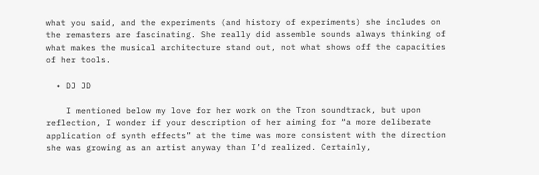what you said, and the experiments (and history of experiments) she includes on the remasters are fascinating. She really did assemble sounds always thinking of what makes the musical architecture stand out, not what shows off the capacities of her tools.

  • DJ JD

    I mentioned below my love for her work on the Tron soundtrack, but upon reflection, I wonder if your description of her aiming for “a more deliberate application of synth effects” at the time was more consistent with the direction she was growing as an artist anyway than I’d realized. Certainly,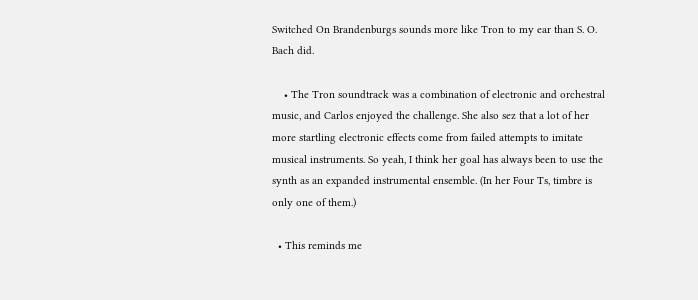Switched On Brandenburgs sounds more like Tron to my ear than S. O. Bach did.

    • The Tron soundtrack was a combination of electronic and orchestral music, and Carlos enjoyed the challenge. She also sez that a lot of her more startling electronic effects come from failed attempts to imitate musical instruments. So yeah, I think her goal has always been to use the synth as an expanded instrumental ensemble. (In her Four Ts, timbre is only one of them.)

  • This reminds me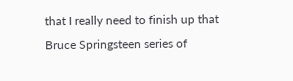that I really need to finish up that Bruce Springsteen series of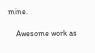mine.

    Awesome work as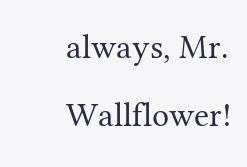always, Mr. Wallflower!